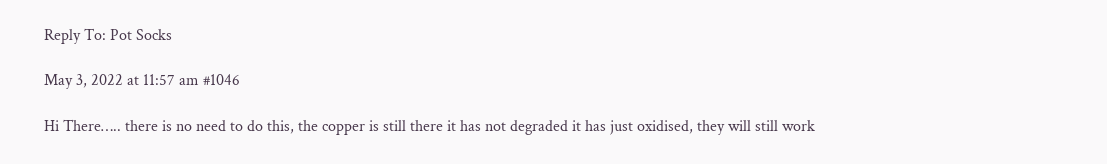Reply To: Pot Socks

May 3, 2022 at 11:57 am #1046

Hi There….. there is no need to do this, the copper is still there it has not degraded it has just oxidised, they will still work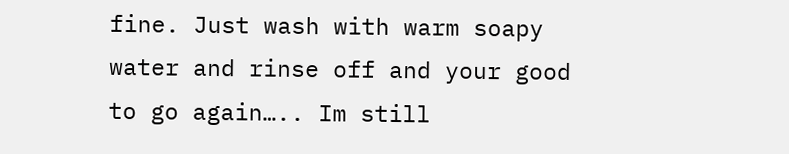fine. Just wash with warm soapy water and rinse off and your good to go again….. Im still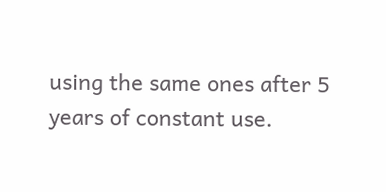using the same ones after 5 years of constant use.